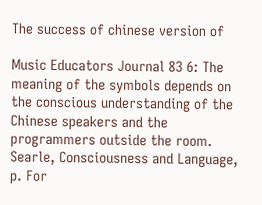The success of chinese version of

Music Educators Journal 83 6: The meaning of the symbols depends on the conscious understanding of the Chinese speakers and the programmers outside the room. Searle, Consciousness and Language, p. For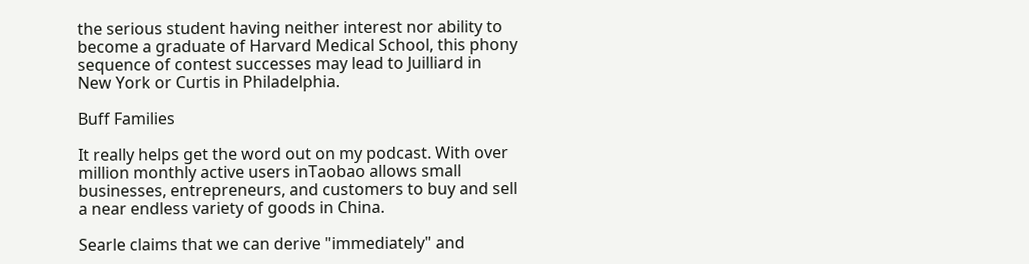the serious student having neither interest nor ability to become a graduate of Harvard Medical School, this phony sequence of contest successes may lead to Juilliard in New York or Curtis in Philadelphia.

Buff Families

It really helps get the word out on my podcast. With over million monthly active users inTaobao allows small businesses, entrepreneurs, and customers to buy and sell a near endless variety of goods in China.

Searle claims that we can derive "immediately" and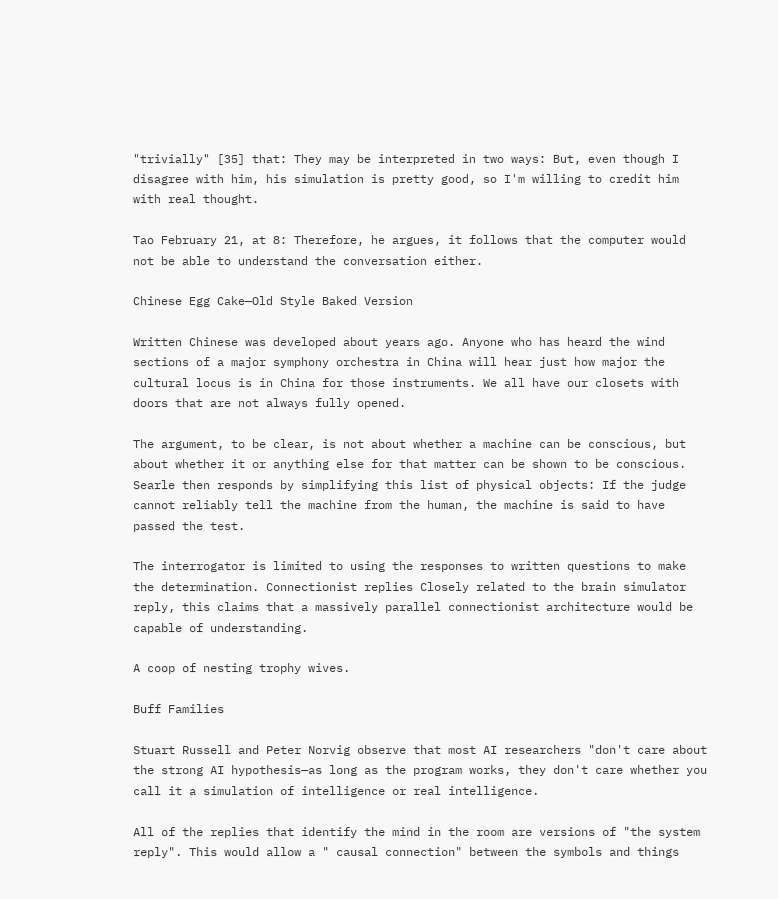"trivially" [35] that: They may be interpreted in two ways: But, even though I disagree with him, his simulation is pretty good, so I'm willing to credit him with real thought.

Tao February 21, at 8: Therefore, he argues, it follows that the computer would not be able to understand the conversation either.

Chinese Egg Cake—Old Style Baked Version

Written Chinese was developed about years ago. Anyone who has heard the wind sections of a major symphony orchestra in China will hear just how major the cultural locus is in China for those instruments. We all have our closets with doors that are not always fully opened.

The argument, to be clear, is not about whether a machine can be conscious, but about whether it or anything else for that matter can be shown to be conscious. Searle then responds by simplifying this list of physical objects: If the judge cannot reliably tell the machine from the human, the machine is said to have passed the test.

The interrogator is limited to using the responses to written questions to make the determination. Connectionist replies Closely related to the brain simulator reply, this claims that a massively parallel connectionist architecture would be capable of understanding.

A coop of nesting trophy wives.

Buff Families

Stuart Russell and Peter Norvig observe that most AI researchers "don't care about the strong AI hypothesis—as long as the program works, they don't care whether you call it a simulation of intelligence or real intelligence.

All of the replies that identify the mind in the room are versions of "the system reply". This would allow a " causal connection" between the symbols and things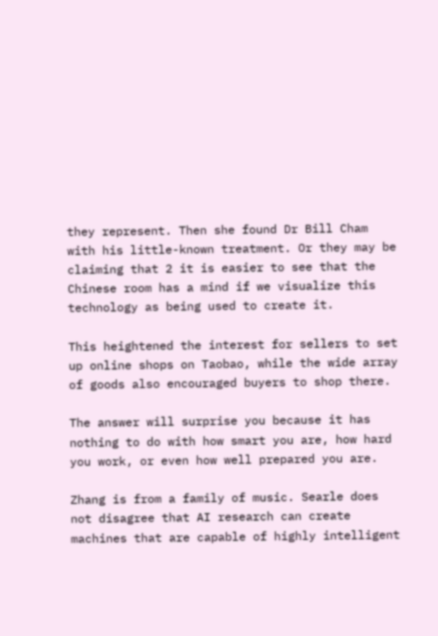they represent. Then she found Dr Bill Cham with his little-known treatment. Or they may be claiming that 2 it is easier to see that the Chinese room has a mind if we visualize this technology as being used to create it.

This heightened the interest for sellers to set up online shops on Taobao, while the wide array of goods also encouraged buyers to shop there.

The answer will surprise you because it has nothing to do with how smart you are, how hard you work, or even how well prepared you are.

Zhang is from a family of music. Searle does not disagree that AI research can create machines that are capable of highly intelligent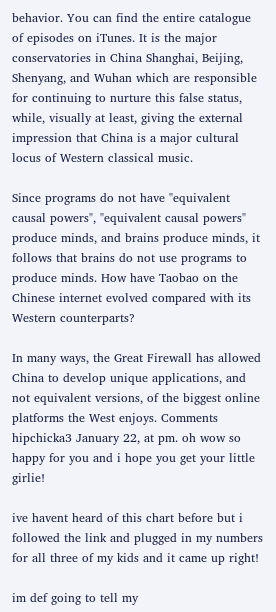behavior. You can find the entire catalogue of episodes on iTunes. It is the major conservatories in China Shanghai, Beijing, Shenyang, and Wuhan which are responsible for continuing to nurture this false status, while, visually at least, giving the external impression that China is a major cultural locus of Western classical music.

Since programs do not have "equivalent causal powers", "equivalent causal powers" produce minds, and brains produce minds, it follows that brains do not use programs to produce minds. How have Taobao on the Chinese internet evolved compared with its Western counterparts?

In many ways, the Great Firewall has allowed China to develop unique applications, and not equivalent versions, of the biggest online platforms the West enjoys. Comments hipchicka3 January 22, at pm. oh wow so happy for you and i hope you get your little girlie!

ive havent heard of this chart before but i followed the link and plugged in my numbers for all three of my kids and it came up right!

im def going to tell my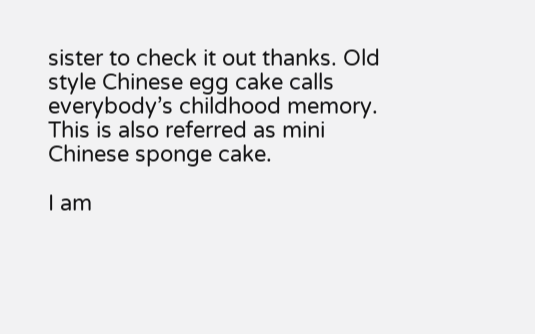sister to check it out thanks. Old style Chinese egg cake calls everybody’s childhood memory. This is also referred as mini Chinese sponge cake.

I am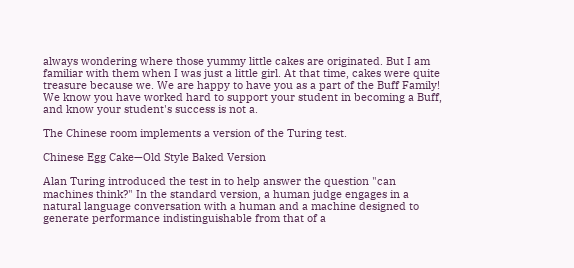always wondering where those yummy little cakes are originated. But I am familiar with them when I was just a little girl. At that time, cakes were quite treasure because we. We are happy to have you as a part of the Buff Family! We know you have worked hard to support your student in becoming a Buff, and know your student's success is not a.

The Chinese room implements a version of the Turing test.

Chinese Egg Cake—Old Style Baked Version

Alan Turing introduced the test in to help answer the question "can machines think?" In the standard version, a human judge engages in a natural language conversation with a human and a machine designed to generate performance indistinguishable from that of a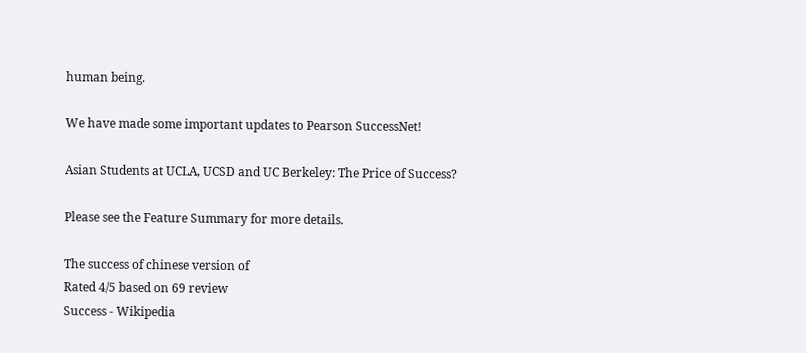human being.

We have made some important updates to Pearson SuccessNet!

Asian Students at UCLA, UCSD and UC Berkeley: The Price of Success?

Please see the Feature Summary for more details.

The success of chinese version of
Rated 4/5 based on 69 review
Success - Wikipedia